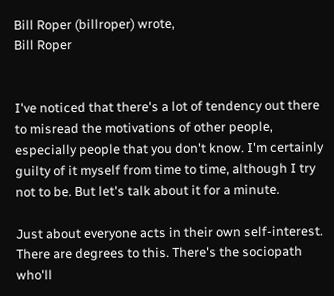Bill Roper (billroper) wrote,
Bill Roper


I've noticed that there's a lot of tendency out there to misread the motivations of other people, especially people that you don't know. I'm certainly guilty of it myself from time to time, although I try not to be. But let's talk about it for a minute.

Just about everyone acts in their own self-interest. There are degrees to this. There's the sociopath who'll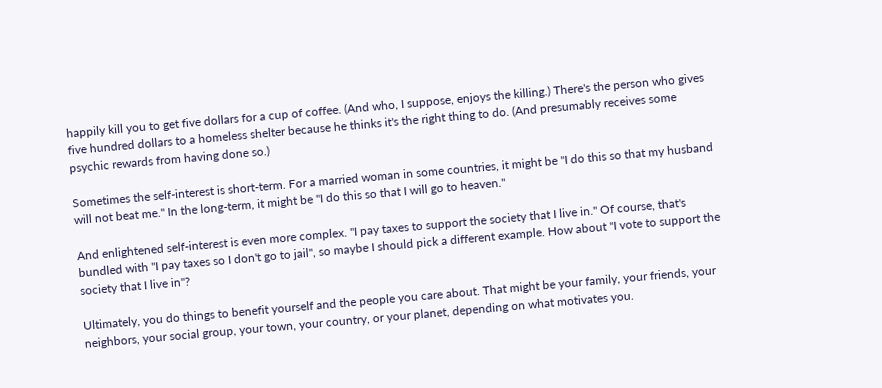happily kill you to get five dollars for a cup of coffee. (And who, I suppose, enjoys the killing.) There's the person who gives five hundred dollars to a homeless shelter because he thinks it's the right thing to do. (And presumably receives some psychic rewards from having done so.)

Sometimes the self-interest is short-term. For a married woman in some countries, it might be "I do this so that my husband will not beat me." In the long-term, it might be "I do this so that I will go to heaven."

And enlightened self-interest is even more complex. "I pay taxes to support the society that I live in." Of course, that's bundled with "I pay taxes so I don't go to jail", so maybe I should pick a different example. How about "I vote to support the society that I live in"?

Ultimately, you do things to benefit yourself and the people you care about. That might be your family, your friends, your neighbors, your social group, your town, your country, or your planet, depending on what motivates you.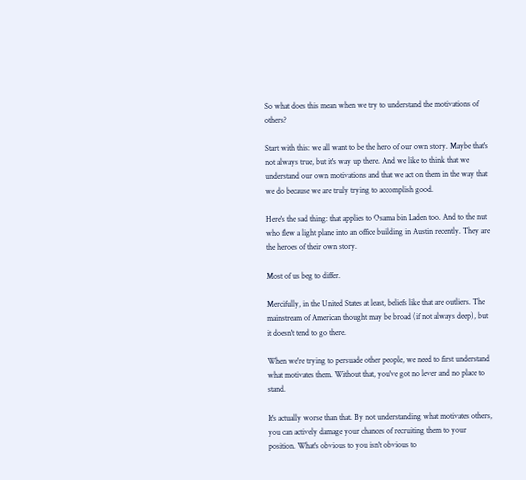So what does this mean when we try to understand the motivations of others?

Start with this: we all want to be the hero of our own story. Maybe that's not always true, but it's way up there. And we like to think that we understand our own motivations and that we act on them in the way that we do because we are truly trying to accomplish good.

Here's the sad thing: that applies to Osama bin Laden too. And to the nut who flew a light plane into an office building in Austin recently. They are the heroes of their own story.

Most of us beg to differ.

Mercifully, in the United States at least, beliefs like that are outliers. The mainstream of American thought may be broad (if not always deep), but it doesn't tend to go there.

When we're trying to persuade other people, we need to first understand what motivates them. Without that, you've got no lever and no place to stand.

It's actually worse than that. By not understanding what motivates others, you can actively damage your chances of recruiting them to your position. What's obvious to you isn't obvious to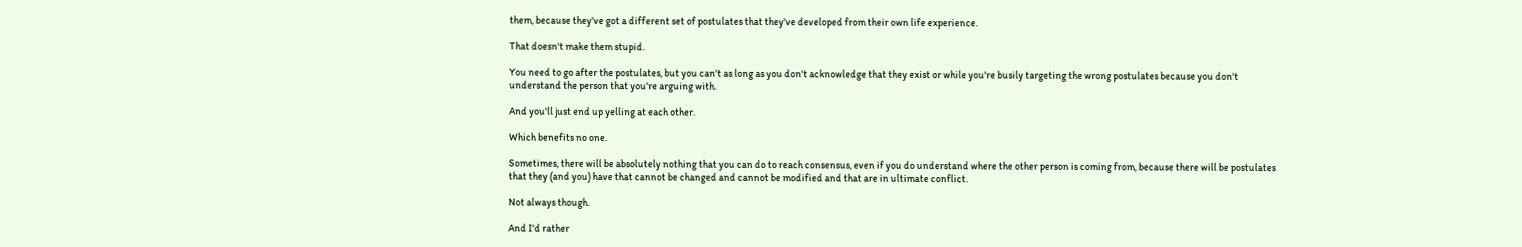them, because they've got a different set of postulates that they've developed from their own life experience.

That doesn't make them stupid.

You need to go after the postulates, but you can't as long as you don't acknowledge that they exist or while you're busily targeting the wrong postulates because you don't understand the person that you're arguing with.

And you'll just end up yelling at each other.

Which benefits no one.

Sometimes, there will be absolutely nothing that you can do to reach consensus, even if you do understand where the other person is coming from, because there will be postulates that they (and you) have that cannot be changed and cannot be modified and that are in ultimate conflict.

Not always though.

And I'd rather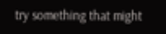try something that might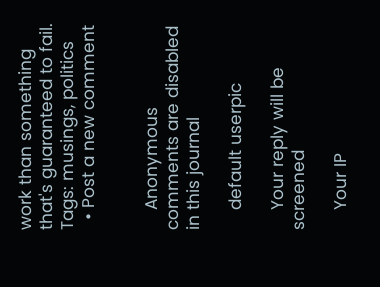work than something that's guaranteed to fail.
Tags: musings, politics
  • Post a new comment


    Anonymous comments are disabled in this journal

    default userpic

    Your reply will be screened

    Your IP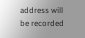address will be recorded